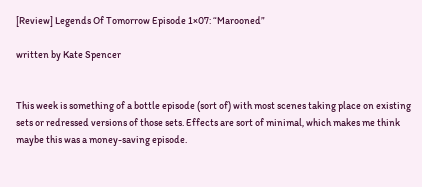[Review] Legends Of Tomorrow Episode 1×07: “Marooned”

written by Kate Spencer


This week is something of a bottle episode (sort of) with most scenes taking place on existing sets or redressed versions of those sets. Effects are sort of minimal, which makes me think maybe this was a money-saving episode.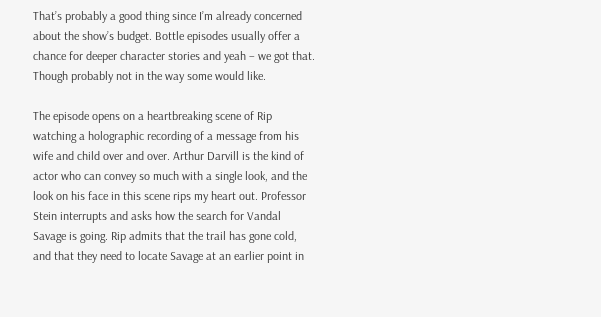That’s probably a good thing since I’m already concerned about the show’s budget. Bottle episodes usually offer a chance for deeper character stories and yeah – we got that. Though probably not in the way some would like.

The episode opens on a heartbreaking scene of Rip watching a holographic recording of a message from his wife and child over and over. Arthur Darvill is the kind of actor who can convey so much with a single look, and the look on his face in this scene rips my heart out. Professor Stein interrupts and asks how the search for Vandal Savage is going. Rip admits that the trail has gone cold, and that they need to locate Savage at an earlier point in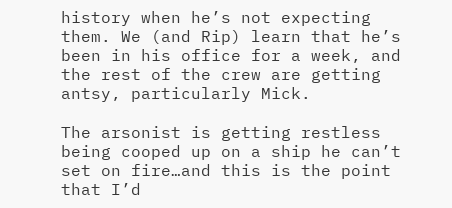history when he’s not expecting them. We (and Rip) learn that he’s been in his office for a week, and the rest of the crew are getting antsy, particularly Mick.

The arsonist is getting restless being cooped up on a ship he can’t set on fire…and this is the point that I’d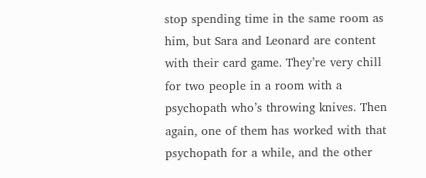stop spending time in the same room as him, but Sara and Leonard are content with their card game. They’re very chill for two people in a room with a psychopath who’s throwing knives. Then again, one of them has worked with that psychopath for a while, and the other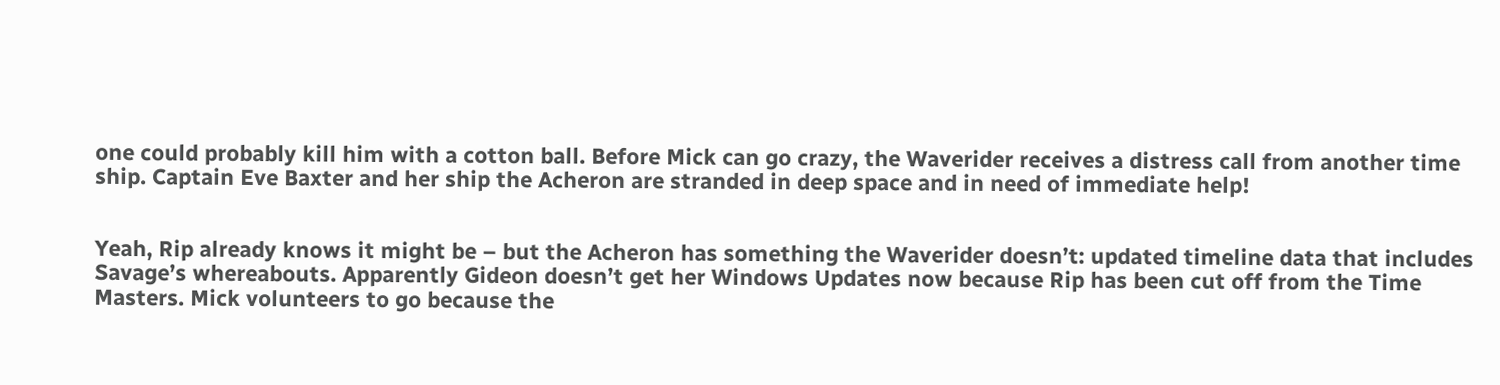one could probably kill him with a cotton ball. Before Mick can go crazy, the Waverider receives a distress call from another time ship. Captain Eve Baxter and her ship the Acheron are stranded in deep space and in need of immediate help!


Yeah, Rip already knows it might be – but the Acheron has something the Waverider doesn’t: updated timeline data that includes Savage’s whereabouts. Apparently Gideon doesn’t get her Windows Updates now because Rip has been cut off from the Time Masters. Mick volunteers to go because the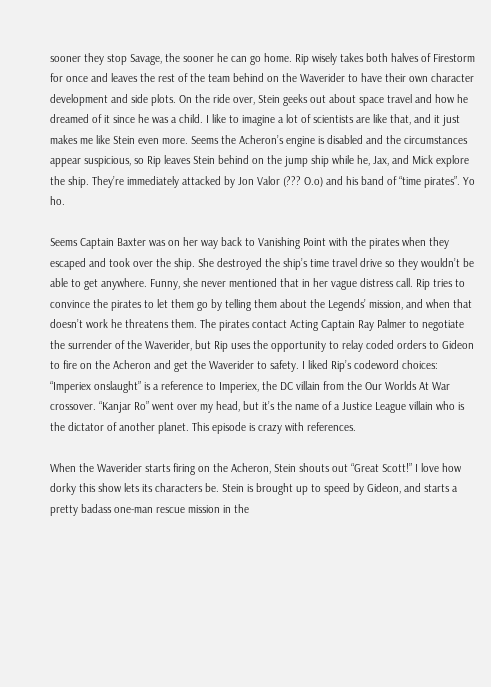sooner they stop Savage, the sooner he can go home. Rip wisely takes both halves of Firestorm for once and leaves the rest of the team behind on the Waverider to have their own character development and side plots. On the ride over, Stein geeks out about space travel and how he dreamed of it since he was a child. I like to imagine a lot of scientists are like that, and it just makes me like Stein even more. Seems the Acheron’s engine is disabled and the circumstances appear suspicious, so Rip leaves Stein behind on the jump ship while he, Jax, and Mick explore the ship. They’re immediately attacked by Jon Valor (??? O.o) and his band of “time pirates”. Yo ho.

Seems Captain Baxter was on her way back to Vanishing Point with the pirates when they escaped and took over the ship. She destroyed the ship’s time travel drive so they wouldn’t be able to get anywhere. Funny, she never mentioned that in her vague distress call. Rip tries to convince the pirates to let them go by telling them about the Legends’ mission, and when that doesn’t work he threatens them. The pirates contact Acting Captain Ray Palmer to negotiate the surrender of the Waverider, but Rip uses the opportunity to relay coded orders to Gideon to fire on the Acheron and get the Waverider to safety. I liked Rip’s codeword choices: “Imperiex onslaught” is a reference to Imperiex, the DC villain from the Our Worlds At War crossover. “Kanjar Ro” went over my head, but it’s the name of a Justice League villain who is the dictator of another planet. This episode is crazy with references.

When the Waverider starts firing on the Acheron, Stein shouts out “Great Scott!” I love how dorky this show lets its characters be. Stein is brought up to speed by Gideon, and starts a pretty badass one-man rescue mission in the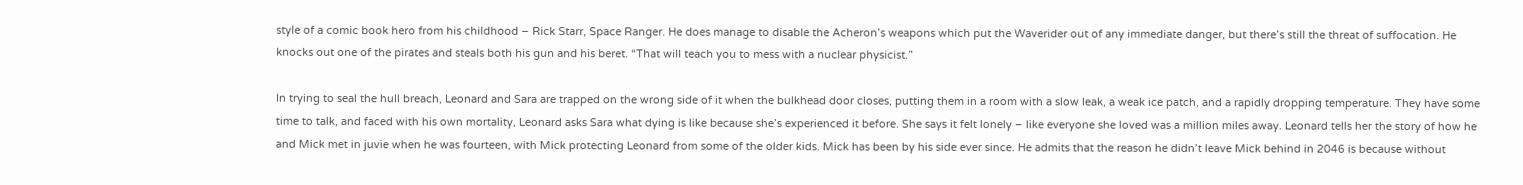style of a comic book hero from his childhood – Rick Starr, Space Ranger. He does manage to disable the Acheron’s weapons which put the Waverider out of any immediate danger, but there’s still the threat of suffocation. He knocks out one of the pirates and steals both his gun and his beret. “That will teach you to mess with a nuclear physicist.”

In trying to seal the hull breach, Leonard and Sara are trapped on the wrong side of it when the bulkhead door closes, putting them in a room with a slow leak, a weak ice patch, and a rapidly dropping temperature. They have some time to talk, and faced with his own mortality, Leonard asks Sara what dying is like because she’s experienced it before. She says it felt lonely – like everyone she loved was a million miles away. Leonard tells her the story of how he and Mick met in juvie when he was fourteen, with Mick protecting Leonard from some of the older kids. Mick has been by his side ever since. He admits that the reason he didn’t leave Mick behind in 2046 is because without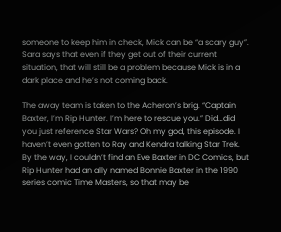someone to keep him in check, Mick can be “a scary guy”. Sara says that even if they get out of their current situation, that will still be a problem because Mick is in a dark place and he’s not coming back.

The away team is taken to the Acheron’s brig. “Captain Baxter, I’m Rip Hunter. I’m here to rescue you.” Did…did you just reference Star Wars? Oh my god, this episode. I haven’t even gotten to Ray and Kendra talking Star Trek. By the way, I couldn’t find an Eve Baxter in DC Comics, but Rip Hunter had an ally named Bonnie Baxter in the 1990 series comic Time Masters, so that may be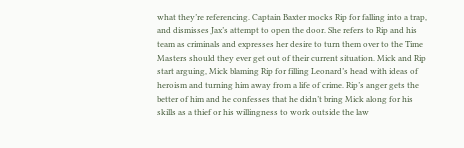what they’re referencing. Captain Baxter mocks Rip for falling into a trap, and dismisses Jax’s attempt to open the door. She refers to Rip and his team as criminals and expresses her desire to turn them over to the Time Masters should they ever get out of their current situation. Mick and Rip start arguing, Mick blaming Rip for filling Leonard’s head with ideas of heroism and turning him away from a life of crime. Rip’s anger gets the better of him and he confesses that he didn’t bring Mick along for his skills as a thief or his willingness to work outside the law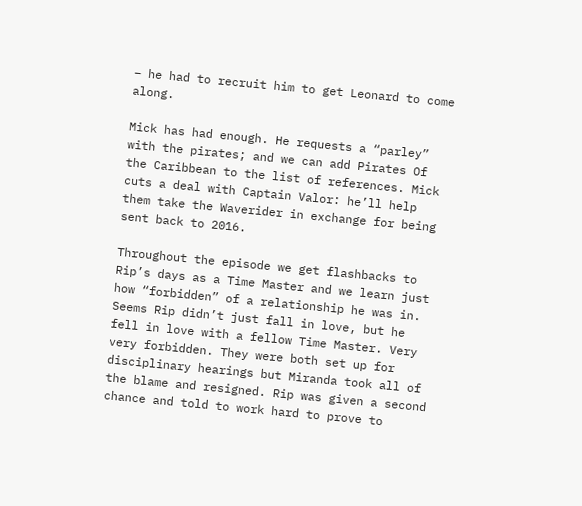– he had to recruit him to get Leonard to come along.

Mick has had enough. He requests a “parley” with the pirates; and we can add Pirates Of the Caribbean to the list of references. Mick cuts a deal with Captain Valor: he’ll help them take the Waverider in exchange for being sent back to 2016.

Throughout the episode we get flashbacks to Rip’s days as a Time Master and we learn just how “forbidden” of a relationship he was in. Seems Rip didn’t just fall in love, but he fell in love with a fellow Time Master. Very very forbidden. They were both set up for disciplinary hearings but Miranda took all of the blame and resigned. Rip was given a second chance and told to work hard to prove to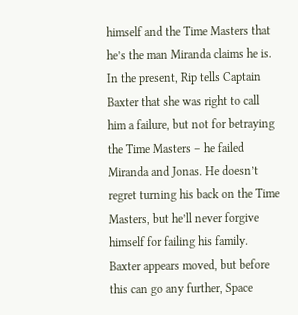himself and the Time Masters that he’s the man Miranda claims he is. In the present, Rip tells Captain Baxter that she was right to call him a failure, but not for betraying the Time Masters – he failed Miranda and Jonas. He doesn’t regret turning his back on the Time Masters, but he’ll never forgive himself for failing his family. Baxter appears moved, but before this can go any further, Space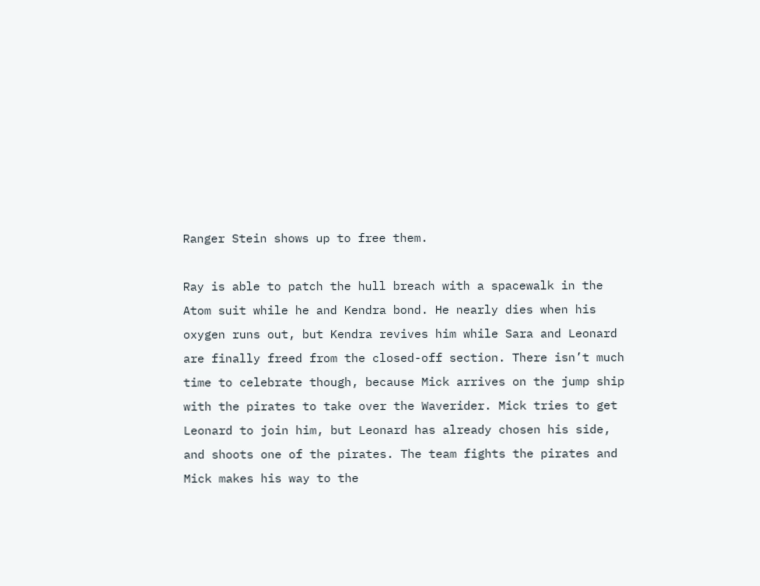Ranger Stein shows up to free them.

Ray is able to patch the hull breach with a spacewalk in the Atom suit while he and Kendra bond. He nearly dies when his oxygen runs out, but Kendra revives him while Sara and Leonard are finally freed from the closed-off section. There isn’t much time to celebrate though, because Mick arrives on the jump ship with the pirates to take over the Waverider. Mick tries to get Leonard to join him, but Leonard has already chosen his side, and shoots one of the pirates. The team fights the pirates and Mick makes his way to the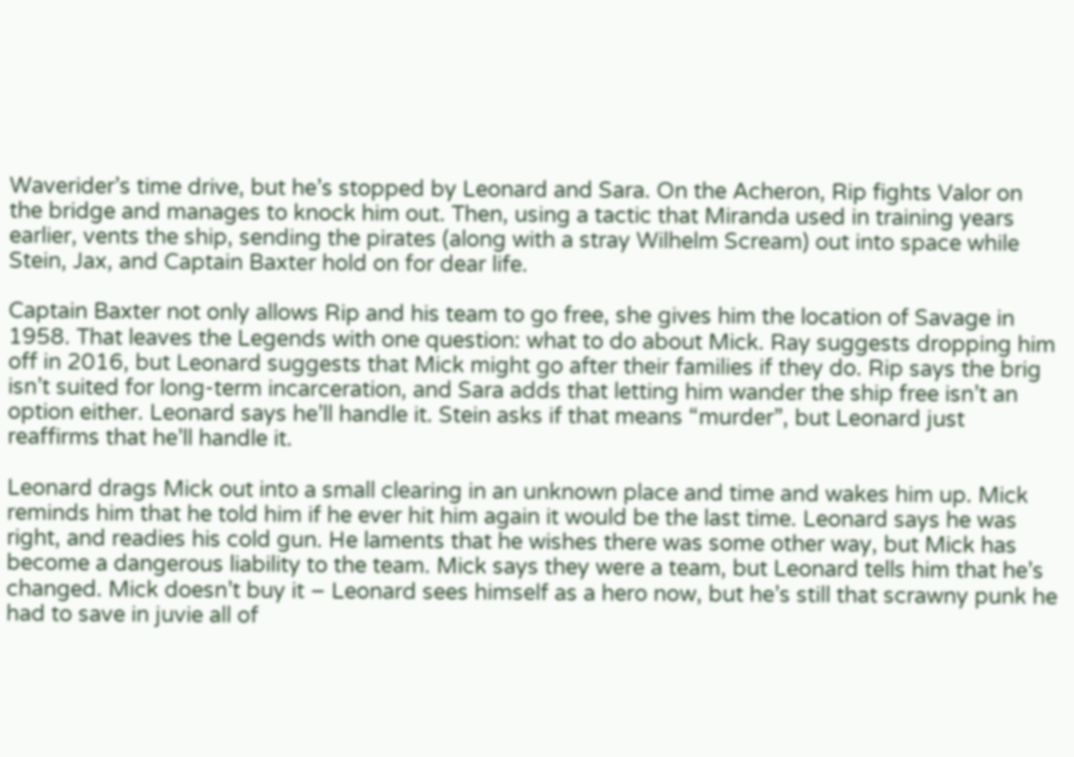Waverider’s time drive, but he’s stopped by Leonard and Sara. On the Acheron, Rip fights Valor on the bridge and manages to knock him out. Then, using a tactic that Miranda used in training years earlier, vents the ship, sending the pirates (along with a stray Wilhelm Scream) out into space while Stein, Jax, and Captain Baxter hold on for dear life.

Captain Baxter not only allows Rip and his team to go free, she gives him the location of Savage in 1958. That leaves the Legends with one question: what to do about Mick. Ray suggests dropping him off in 2016, but Leonard suggests that Mick might go after their families if they do. Rip says the brig isn’t suited for long-term incarceration, and Sara adds that letting him wander the ship free isn’t an option either. Leonard says he’ll handle it. Stein asks if that means “murder”, but Leonard just reaffirms that he’ll handle it.

Leonard drags Mick out into a small clearing in an unknown place and time and wakes him up. Mick reminds him that he told him if he ever hit him again it would be the last time. Leonard says he was right, and readies his cold gun. He laments that he wishes there was some other way, but Mick has become a dangerous liability to the team. Mick says they were a team, but Leonard tells him that he’s changed. Mick doesn’t buy it – Leonard sees himself as a hero now, but he’s still that scrawny punk he had to save in juvie all of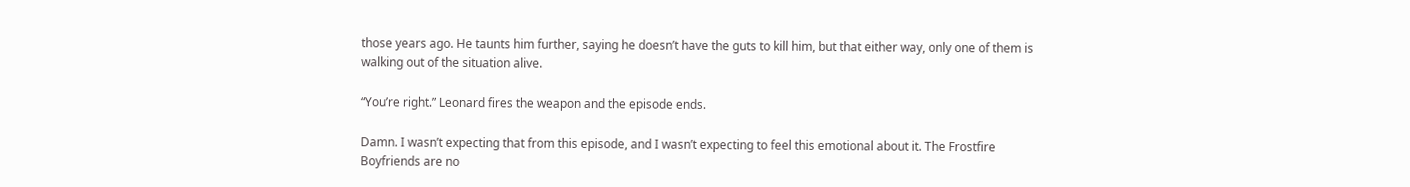those years ago. He taunts him further, saying he doesn’t have the guts to kill him, but that either way, only one of them is walking out of the situation alive.

“You’re right.” Leonard fires the weapon and the episode ends.

Damn. I wasn’t expecting that from this episode, and I wasn’t expecting to feel this emotional about it. The Frostfire Boyfriends are no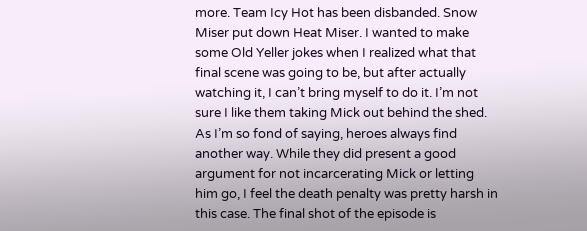more. Team Icy Hot has been disbanded. Snow Miser put down Heat Miser. I wanted to make some Old Yeller jokes when I realized what that final scene was going to be, but after actually watching it, I can’t bring myself to do it. I’m not sure I like them taking Mick out behind the shed. As I’m so fond of saying, heroes always find another way. While they did present a good argument for not incarcerating Mick or letting him go, I feel the death penalty was pretty harsh in this case. The final shot of the episode is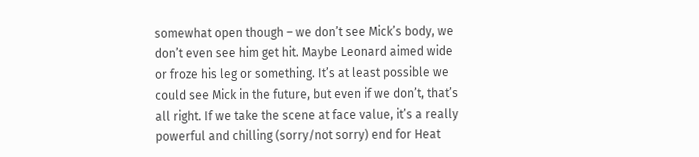somewhat open though – we don’t see Mick’s body, we don’t even see him get hit. Maybe Leonard aimed wide or froze his leg or something. It’s at least possible we could see Mick in the future, but even if we don’t, that’s all right. If we take the scene at face value, it’s a really powerful and chilling (sorry/not sorry) end for Heat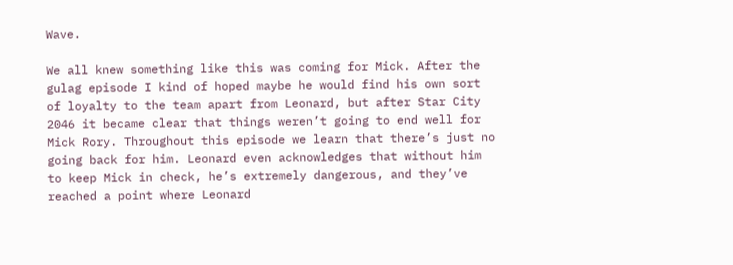Wave.

We all knew something like this was coming for Mick. After the gulag episode I kind of hoped maybe he would find his own sort of loyalty to the team apart from Leonard, but after Star City 2046 it became clear that things weren’t going to end well for Mick Rory. Throughout this episode we learn that there’s just no going back for him. Leonard even acknowledges that without him to keep Mick in check, he’s extremely dangerous, and they’ve reached a point where Leonard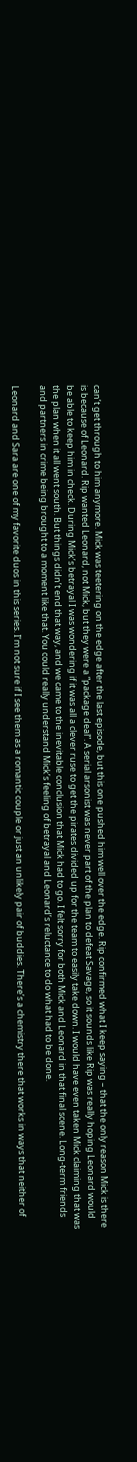can’t get through to him anymore. Mick was teetering on the edge after the last episode, but this one pushed him well over the edge. Rip confirmed what I keep saying – that the only reason Mick is there is because of Leonard. Rip wanted Leonard, not Mick, but they were a “package deal”. A serial arsonist was never part of the plan to defeat Savage, so it sounds like Rip was really hoping Leonard would be able to keep him in check. During Mick’s betrayal I was wondering if it was all a clever ruse to get the pirates divided up for the team to easily take down. I would have even taken Mick claiming that was the plan when it all went south. But things didn’t end that way, and we came to the inevitable conclusion that Mick had to go. I felt sorry for both Mick and Leonard in that final scene. Long-term friends and partners in crime being brought to a moment like that. You could really understand Mick’s feeling of betrayal and Leonard’s reluctance to do what had to be done.

Leonard and Sara are one of my favorite duos in this series. I’m not sure if I see them as a romantic couple or just an unlikely pair of buddies. There’s a chemistry there that works in ways that neither of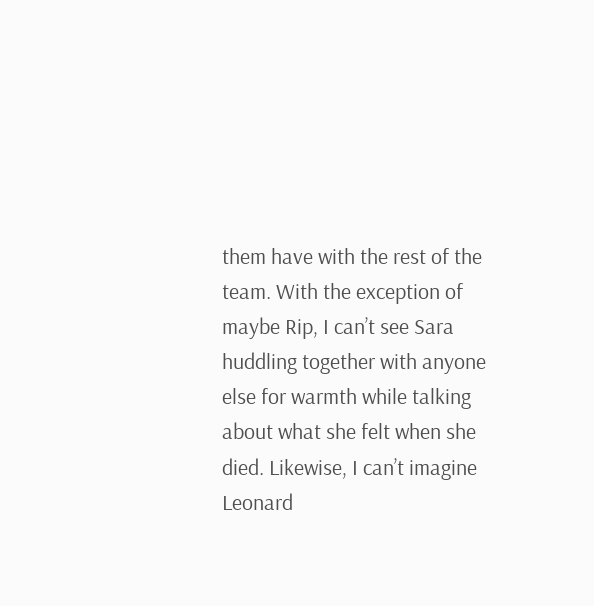them have with the rest of the team. With the exception of maybe Rip, I can’t see Sara huddling together with anyone else for warmth while talking about what she felt when she died. Likewise, I can’t imagine Leonard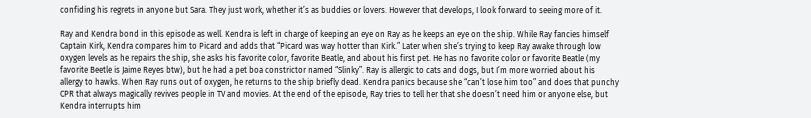confiding his regrets in anyone but Sara. They just work, whether it’s as buddies or lovers. However that develops, I look forward to seeing more of it.

Ray and Kendra bond in this episode as well. Kendra is left in charge of keeping an eye on Ray as he keeps an eye on the ship. While Ray fancies himself Captain Kirk, Kendra compares him to Picard and adds that “Picard was way hotter than Kirk.” Later when she’s trying to keep Ray awake through low oxygen levels as he repairs the ship, she asks his favorite color, favorite Beatle, and about his first pet. He has no favorite color or favorite Beatle (my favorite Beetle is Jaime Reyes btw), but he had a pet boa constrictor named “Slinky”. Ray is allergic to cats and dogs, but I’m more worried about his allergy to hawks. When Ray runs out of oxygen, he returns to the ship briefly dead. Kendra panics because she “can’t lose him too” and does that punchy CPR that always magically revives people in TV and movies. At the end of the episode, Ray tries to tell her that she doesn’t need him or anyone else, but Kendra interrupts him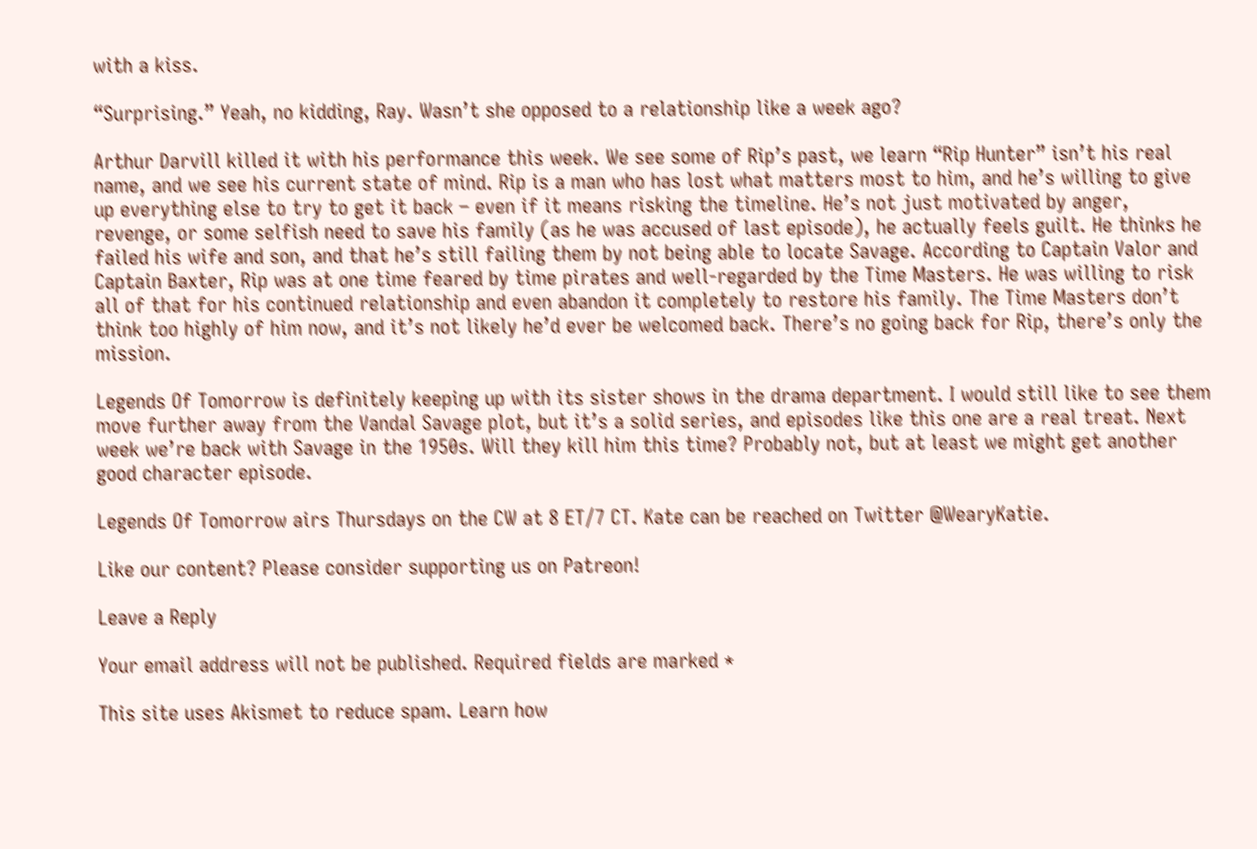with a kiss.

“Surprising.” Yeah, no kidding, Ray. Wasn’t she opposed to a relationship like a week ago?

Arthur Darvill killed it with his performance this week. We see some of Rip’s past, we learn “Rip Hunter” isn’t his real name, and we see his current state of mind. Rip is a man who has lost what matters most to him, and he’s willing to give up everything else to try to get it back – even if it means risking the timeline. He’s not just motivated by anger, revenge, or some selfish need to save his family (as he was accused of last episode), he actually feels guilt. He thinks he failed his wife and son, and that he’s still failing them by not being able to locate Savage. According to Captain Valor and Captain Baxter, Rip was at one time feared by time pirates and well-regarded by the Time Masters. He was willing to risk all of that for his continued relationship and even abandon it completely to restore his family. The Time Masters don’t think too highly of him now, and it’s not likely he’d ever be welcomed back. There’s no going back for Rip, there’s only the mission.

Legends Of Tomorrow is definitely keeping up with its sister shows in the drama department. I would still like to see them move further away from the Vandal Savage plot, but it’s a solid series, and episodes like this one are a real treat. Next week we’re back with Savage in the 1950s. Will they kill him this time? Probably not, but at least we might get another good character episode.

Legends Of Tomorrow airs Thursdays on the CW at 8 ET/7 CT. Kate can be reached on Twitter @WearyKatie.

Like our content? Please consider supporting us on Patreon!

Leave a Reply

Your email address will not be published. Required fields are marked *

This site uses Akismet to reduce spam. Learn how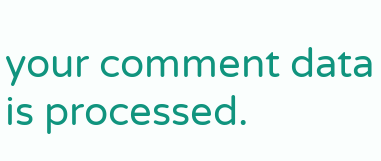your comment data is processed.